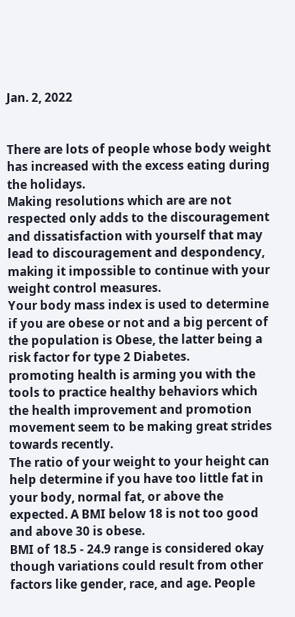Jan. 2, 2022


There are lots of people whose body weight has increased with the excess eating during the holidays.
Making resolutions which are are not respected only adds to the discouragement and dissatisfaction with yourself that may lead to discouragement and despondency, making it impossible to continue with your weight control measures.
Your body mass index is used to determine if you are obese or not and a big percent of the population is Obese, the latter being a risk factor for type 2 Diabetes.
promoting health is arming you with the tools to practice healthy behaviors which the health improvement and promotion movement seem to be making great strides towards recently.
The ratio of your weight to your height can help determine if you have too little fat in your body, normal fat, or above the expected. A BMI below 18 is not too good and above 30 is obese.
BMI of 18.5 - 24.9 range is considered okay though variations could result from other factors like gender, race, and age. People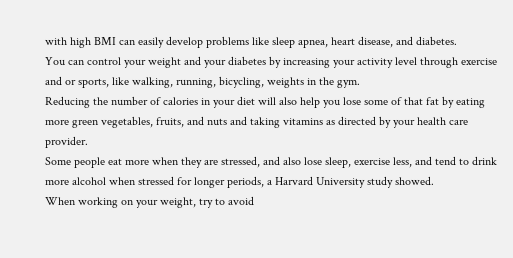with high BMI can easily develop problems like sleep apnea, heart disease, and diabetes.
You can control your weight and your diabetes by increasing your activity level through exercise and or sports, like walking, running, bicycling, weights in the gym.
Reducing the number of calories in your diet will also help you lose some of that fat by eating more green vegetables, fruits, and nuts and taking vitamins as directed by your health care provider.
Some people eat more when they are stressed, and also lose sleep, exercise less, and tend to drink more alcohol when stressed for longer periods, a Harvard University study showed.
When working on your weight, try to avoid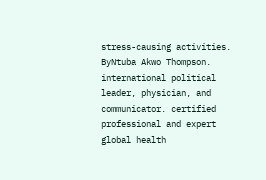stress-causing activities.
ByNtuba Akwo Thompson. international political leader, physician, and communicator. certified professional and expert global health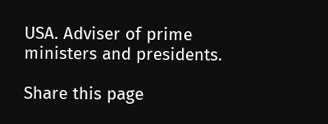USA. Adviser of prime ministers and presidents.

Share this page